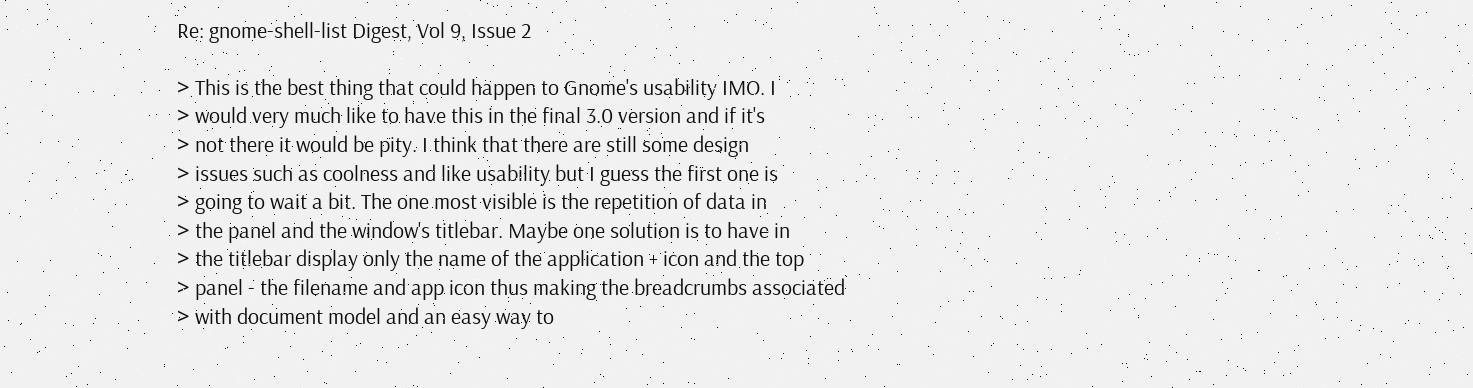Re: gnome-shell-list Digest, Vol 9, Issue 2

> This is the best thing that could happen to Gnome's usability IMO. I
> would very much like to have this in the final 3.0 version and if it's
> not there it would be pity. I think that there are still some design
> issues such as coolness and like usability but I guess the first one is
> going to wait a bit. The one most visible is the repetition of data in
> the panel and the window's titlebar. Maybe one solution is to have in
> the titlebar display only the name of the application + icon and the top
> panel - the filename and app icon thus making the breadcrumbs associated
> with document model and an easy way to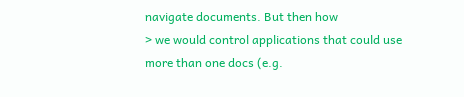navigate documents. But then how
> we would control applications that could use more than one docs (e.g.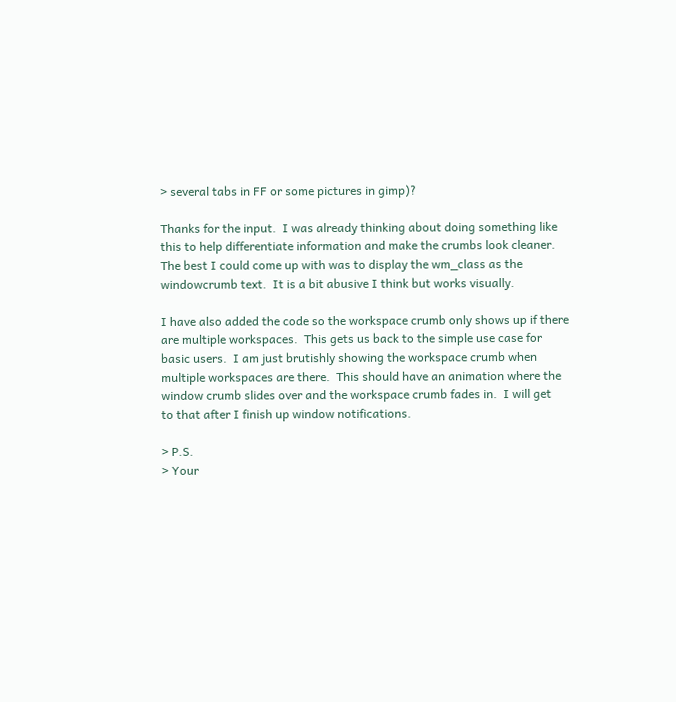> several tabs in FF or some pictures in gimp)?

Thanks for the input.  I was already thinking about doing something like
this to help differentiate information and make the crumbs look cleaner.
The best I could come up with was to display the wm_class as the
windowcrumb text.  It is a bit abusive I think but works visually.

I have also added the code so the workspace crumb only shows up if there
are multiple workspaces.  This gets us back to the simple use case for
basic users.  I am just brutishly showing the workspace crumb when
multiple workspaces are there.  This should have an animation where the
window crumb slides over and the workspace crumb fades in.  I will get
to that after I finish up window notifications.

> P.S.
> Your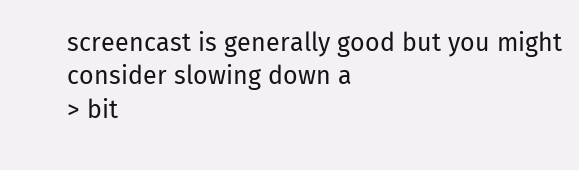screencast is generally good but you might consider slowing down a
> bit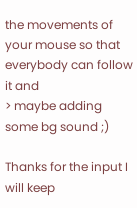the movements of your mouse so that everybody can follow it and
> maybe adding some bg sound ;)

Thanks for the input I will keep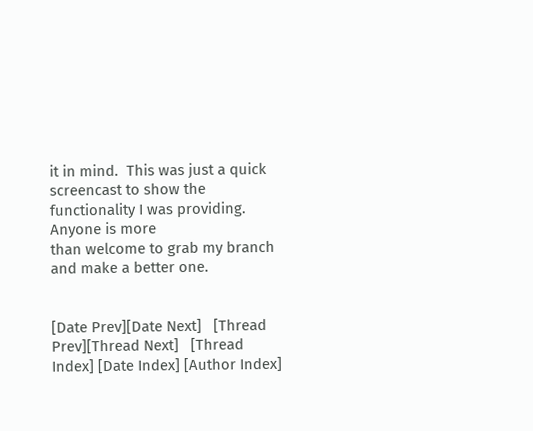it in mind.  This was just a quick
screencast to show the functionality I was providing.  Anyone is more
than welcome to grab my branch and make a better one.


[Date Prev][Date Next]   [Thread Prev][Thread Next]   [Thread Index] [Date Index] [Author Index]